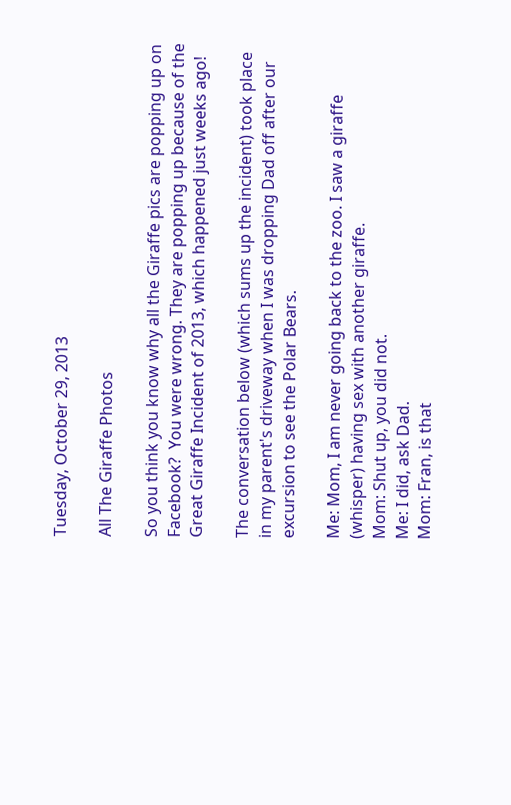Tuesday, October 29, 2013

All The Giraffe Photos

So you think you know why all the Giraffe pics are popping up on Facebook?  You were wrong. They are popping up because of the Great Giraffe Incident of 2013, which happened just weeks ago!

The conversation below (which sums up the incident) took place in my parent's driveway when I was dropping Dad off after our excursion to see the Polar Bears.

Me: Mom, I am never going back to the zoo. I saw a giraffe (whisper) having sex with another giraffe.
Mom: Shut up, you did not.
Me: I did, ask Dad.
Mom: Fran, is that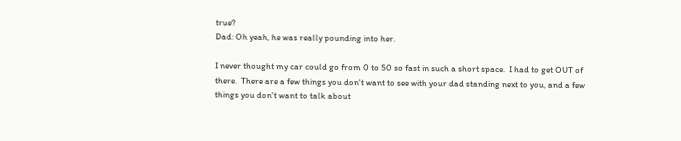true?
Dad: Oh yeah, he was really pounding into her.

I never thought my car could go from 0 to 50 so fast in such a short space.  I had to get OUT of there.  There are a few things you don't want to see with your dad standing next to you, and a few things you don't want to talk about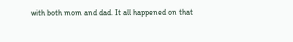with both mom and dad. It all happened on that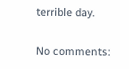terrible day.

No comments: